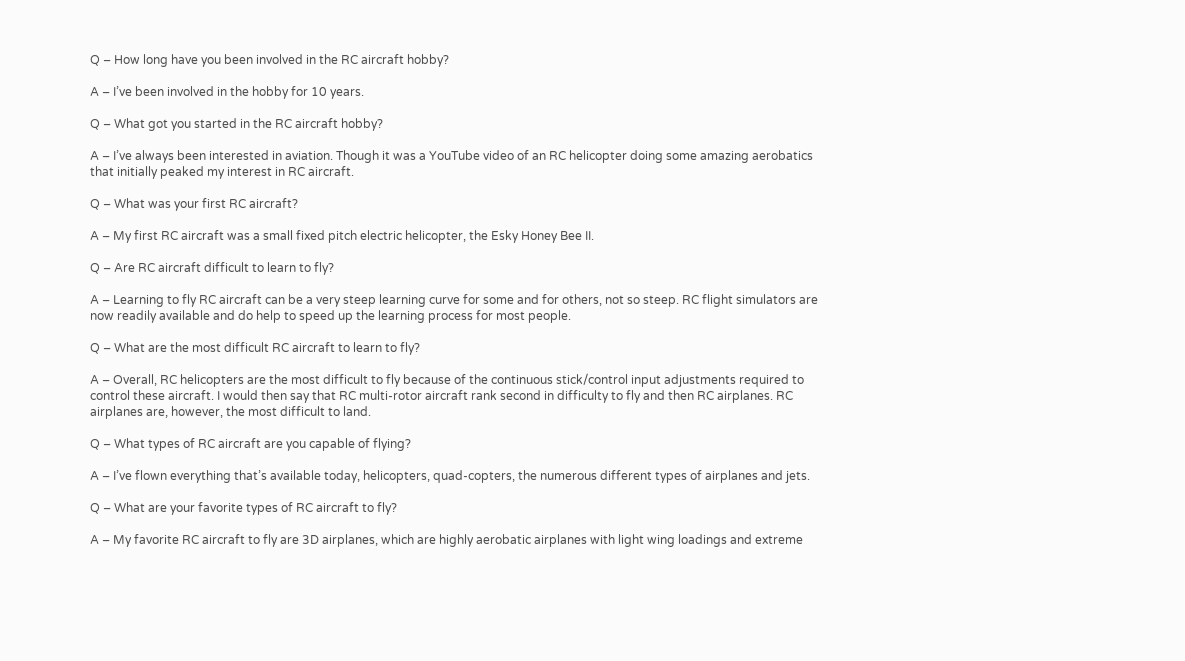Q – How long have you been involved in the RC aircraft hobby?

A – I’ve been involved in the hobby for 10 years.

Q – What got you started in the RC aircraft hobby?

A – I’ve always been interested in aviation. Though it was a YouTube video of an RC helicopter doing some amazing aerobatics that initially peaked my interest in RC aircraft.

Q – What was your first RC aircraft?

A – My first RC aircraft was a small fixed pitch electric helicopter, the Esky Honey Bee II.

Q – Are RC aircraft difficult to learn to fly?

A – Learning to fly RC aircraft can be a very steep learning curve for some and for others, not so steep. RC flight simulators are now readily available and do help to speed up the learning process for most people.

Q – What are the most difficult RC aircraft to learn to fly?

A – Overall, RC helicopters are the most difficult to fly because of the continuous stick/control input adjustments required to control these aircraft. I would then say that RC multi-rotor aircraft rank second in difficulty to fly and then RC airplanes. RC airplanes are, however, the most difficult to land.

Q – What types of RC aircraft are you capable of flying?

A – I’ve flown everything that’s available today, helicopters, quad-copters, the numerous different types of airplanes and jets.

Q – What are your favorite types of RC aircraft to fly?

A – My favorite RC aircraft to fly are 3D airplanes, which are highly aerobatic airplanes with light wing loadings and extreme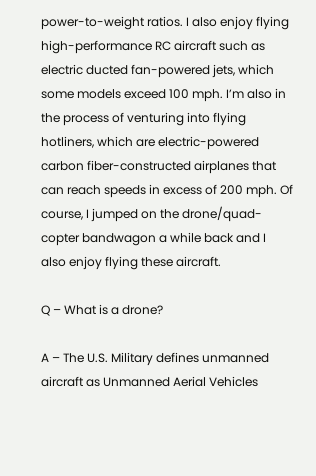power-to-weight ratios. I also enjoy flying high-performance RC aircraft such as electric ducted fan-powered jets, which some models exceed 100 mph. I’m also in the process of venturing into flying hotliners, which are electric-powered carbon fiber-constructed airplanes that can reach speeds in excess of 200 mph. Of course, I jumped on the drone/quad-copter bandwagon a while back and I also enjoy flying these aircraft.

Q – What is a drone?

A – The U.S. Military defines unmanned aircraft as Unmanned Aerial Vehicles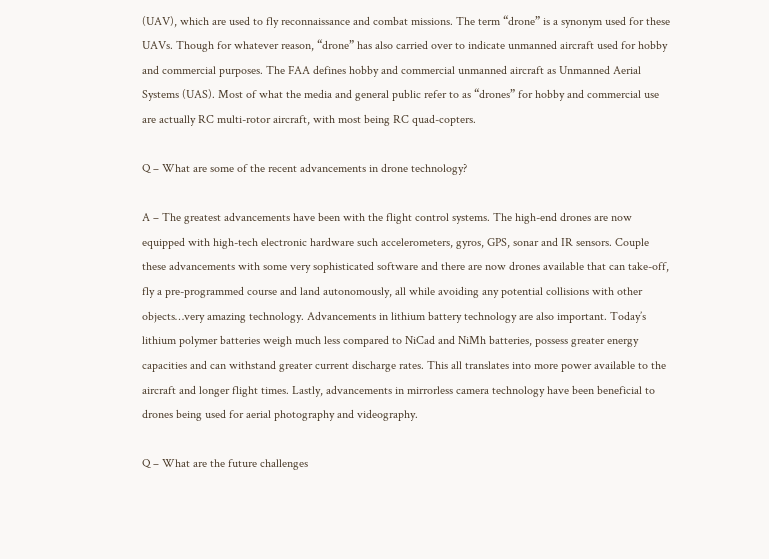(UAV), which are used to fly reconnaissance and combat missions. The term “drone” is a synonym used for these UAVs. Though for whatever reason, “drone” has also carried over to indicate unmanned aircraft used for hobby and commercial purposes. The FAA defines hobby and commercial unmanned aircraft as Unmanned Aerial Systems (UAS). Most of what the media and general public refer to as “drones” for hobby and commercial use are actually RC multi-rotor aircraft, with most being RC quad-copters.

Q – What are some of the recent advancements in drone technology?

A – The greatest advancements have been with the flight control systems. The high-end drones are now equipped with high-tech electronic hardware such accelerometers, gyros, GPS, sonar and IR sensors. Couple these advancements with some very sophisticated software and there are now drones available that can take-off, fly a pre-programmed course and land autonomously, all while avoiding any potential collisions with other objects…very amazing technology. Advancements in lithium battery technology are also important. Today’s lithium polymer batteries weigh much less compared to NiCad and NiMh batteries, possess greater energy capacities and can withstand greater current discharge rates. This all translates into more power available to the aircraft and longer flight times. Lastly, advancements in mirrorless camera technology have been beneficial to drones being used for aerial photography and videography.

Q – What are the future challenges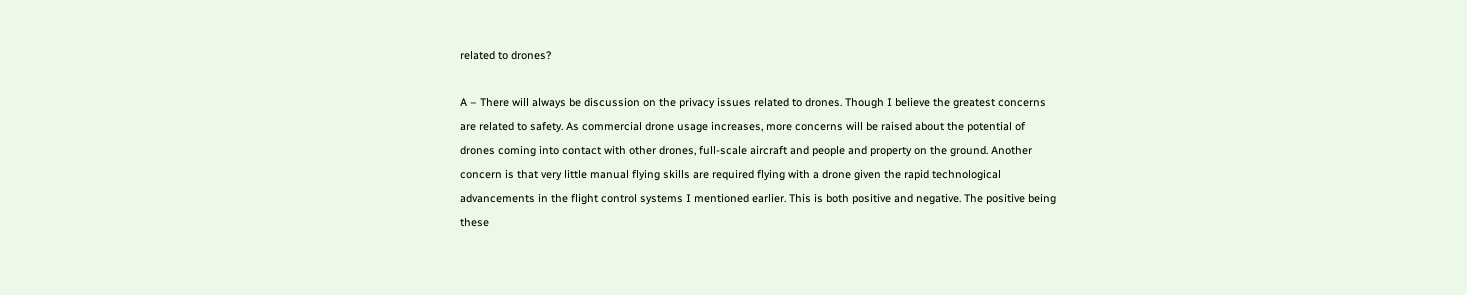related to drones?

A – There will always be discussion on the privacy issues related to drones. Though I believe the greatest concerns are related to safety. As commercial drone usage increases, more concerns will be raised about the potential of drones coming into contact with other drones, full-scale aircraft and people and property on the ground. Another concern is that very little manual flying skills are required flying with a drone given the rapid technological advancements in the flight control systems I mentioned earlier. This is both positive and negative. The positive being these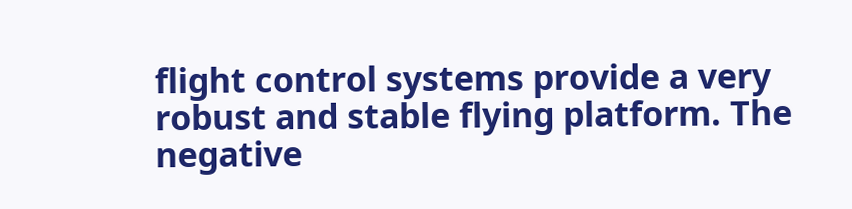flight control systems provide a very robust and stable flying platform. The negative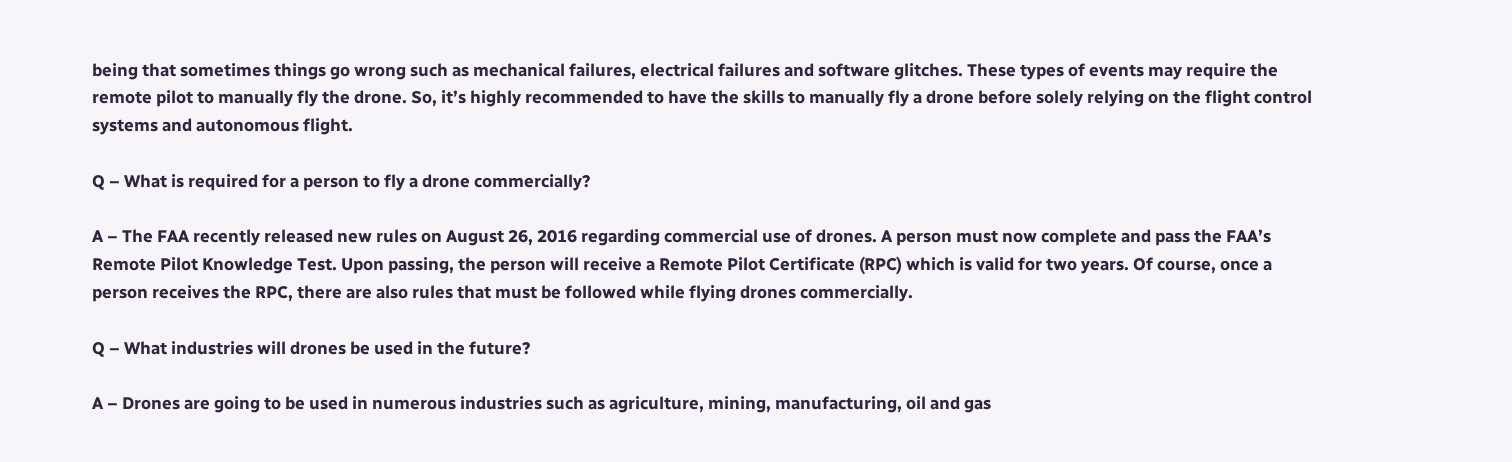being that sometimes things go wrong such as mechanical failures, electrical failures and software glitches. These types of events may require the remote pilot to manually fly the drone. So, it’s highly recommended to have the skills to manually fly a drone before solely relying on the flight control systems and autonomous flight.

Q – What is required for a person to fly a drone commercially?

A – The FAA recently released new rules on August 26, 2016 regarding commercial use of drones. A person must now complete and pass the FAA’s Remote Pilot Knowledge Test. Upon passing, the person will receive a Remote Pilot Certificate (RPC) which is valid for two years. Of course, once a person receives the RPC, there are also rules that must be followed while flying drones commercially.

Q – What industries will drones be used in the future?

A – Drones are going to be used in numerous industries such as agriculture, mining, manufacturing, oil and gas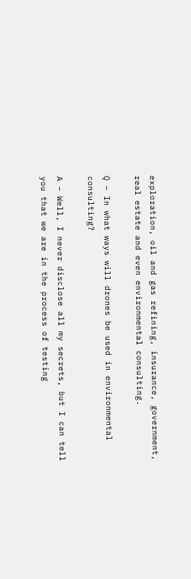exploration, oil and gas refining, insurance, government, real estate and even environmental consulting.

Q – In what ways will drones be used in environmental consulting?

A – Well, I never disclose all my secrets, but I can tell you that we are in the process of testing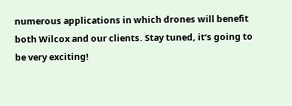numerous applications in which drones will benefit both Wilcox and our clients. Stay tuned, it’s going to be very exciting!